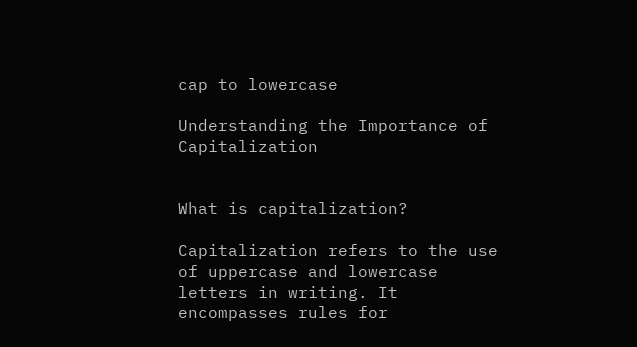cap to lowercase

Understanding the Importance of Capitalization


What is capitalization?

Capitalization refers to the use of uppercase and lowercase letters in writing. It encompasses rules for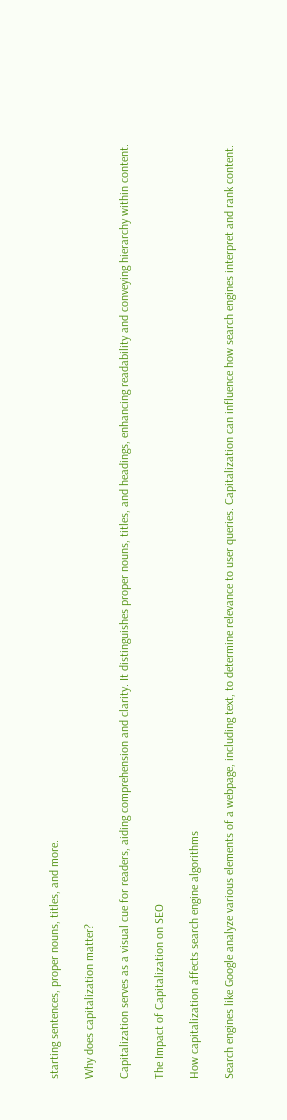starting sentences, proper nouns, titles, and more.

Why does capitalization matter?

Capitalization serves as a visual cue for readers, aiding comprehension and clarity. It distinguishes proper nouns, titles, and headings, enhancing readability and conveying hierarchy within content.

The Impact of Capitalization on SEO

How capitalization affects search engine algorithms

Search engines like Google analyze various elements of a webpage, including text, to determine relevance to user queries. Capitalization can influence how search engines interpret and rank content.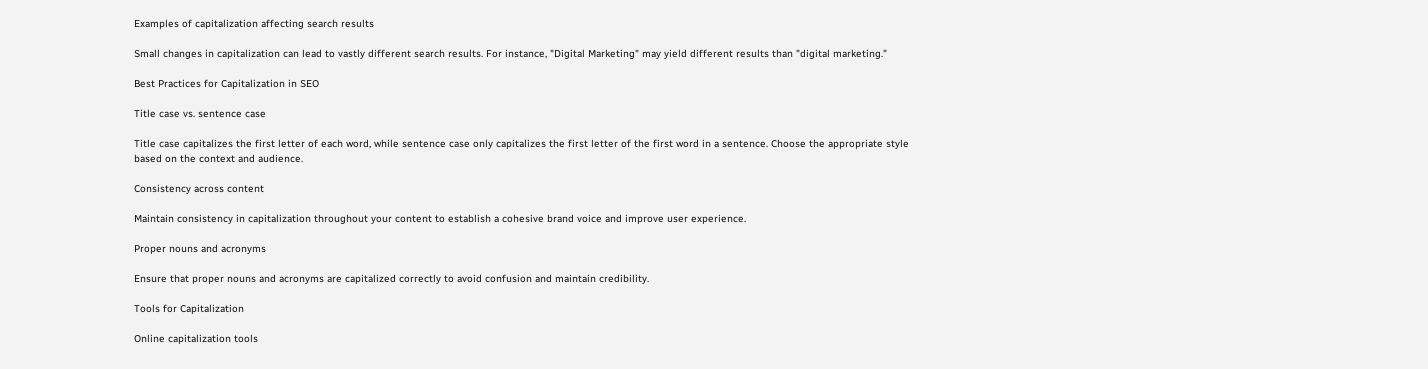Examples of capitalization affecting search results

Small changes in capitalization can lead to vastly different search results. For instance, "Digital Marketing" may yield different results than "digital marketing."

Best Practices for Capitalization in SEO

Title case vs. sentence case

Title case capitalizes the first letter of each word, while sentence case only capitalizes the first letter of the first word in a sentence. Choose the appropriate style based on the context and audience.

Consistency across content

Maintain consistency in capitalization throughout your content to establish a cohesive brand voice and improve user experience.

Proper nouns and acronyms

Ensure that proper nouns and acronyms are capitalized correctly to avoid confusion and maintain credibility.

Tools for Capitalization

Online capitalization tools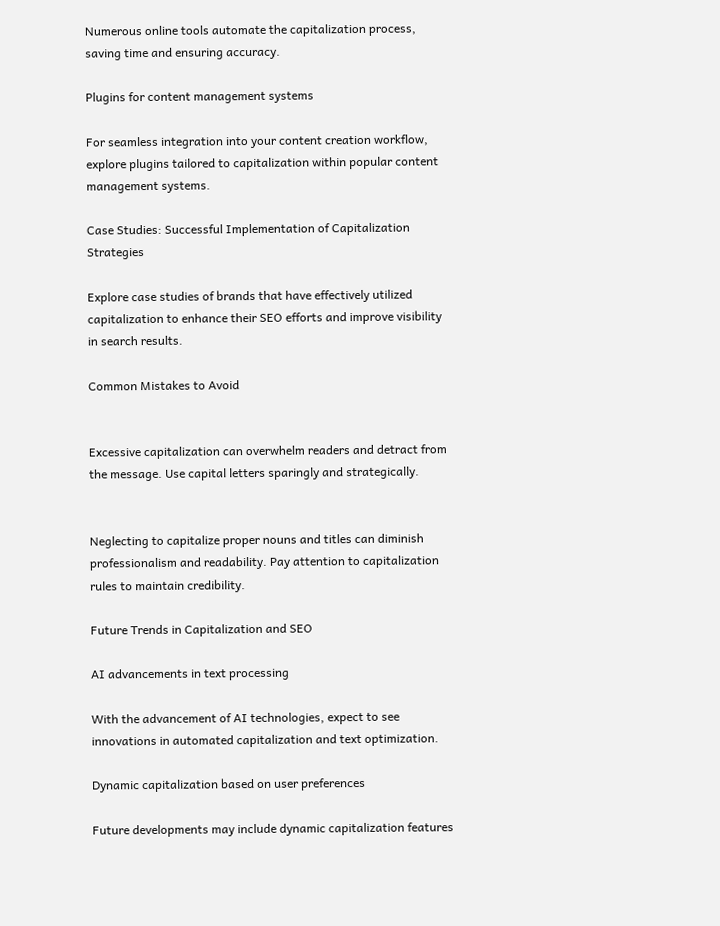Numerous online tools automate the capitalization process, saving time and ensuring accuracy.

Plugins for content management systems

For seamless integration into your content creation workflow, explore plugins tailored to capitalization within popular content management systems.

Case Studies: Successful Implementation of Capitalization Strategies

Explore case studies of brands that have effectively utilized capitalization to enhance their SEO efforts and improve visibility in search results.

Common Mistakes to Avoid


Excessive capitalization can overwhelm readers and detract from the message. Use capital letters sparingly and strategically.


Neglecting to capitalize proper nouns and titles can diminish professionalism and readability. Pay attention to capitalization rules to maintain credibility.

Future Trends in Capitalization and SEO

AI advancements in text processing

With the advancement of AI technologies, expect to see innovations in automated capitalization and text optimization.

Dynamic capitalization based on user preferences

Future developments may include dynamic capitalization features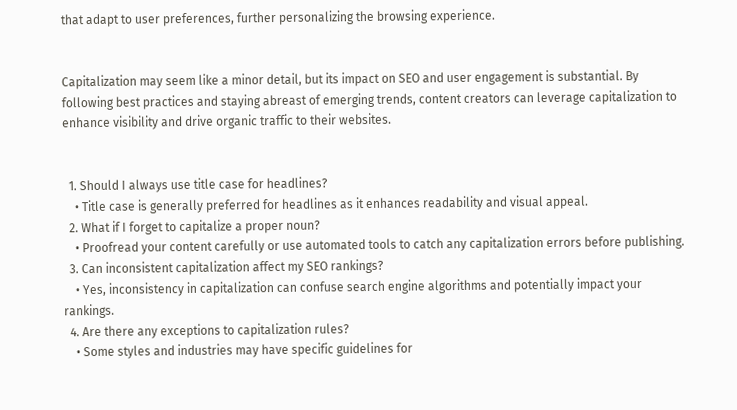that adapt to user preferences, further personalizing the browsing experience.


Capitalization may seem like a minor detail, but its impact on SEO and user engagement is substantial. By following best practices and staying abreast of emerging trends, content creators can leverage capitalization to enhance visibility and drive organic traffic to their websites.


  1. Should I always use title case for headlines?
    • Title case is generally preferred for headlines as it enhances readability and visual appeal.
  2. What if I forget to capitalize a proper noun?
    • Proofread your content carefully or use automated tools to catch any capitalization errors before publishing.
  3. Can inconsistent capitalization affect my SEO rankings?
    • Yes, inconsistency in capitalization can confuse search engine algorithms and potentially impact your rankings.
  4. Are there any exceptions to capitalization rules?
    • Some styles and industries may have specific guidelines for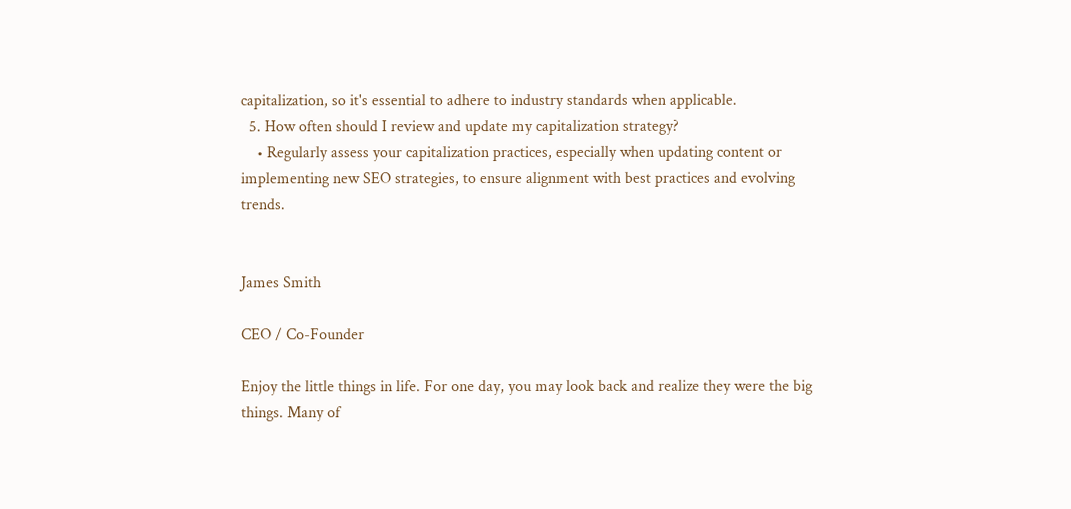capitalization, so it's essential to adhere to industry standards when applicable.
  5. How often should I review and update my capitalization strategy?
    • Regularly assess your capitalization practices, especially when updating content or implementing new SEO strategies, to ensure alignment with best practices and evolving trends.


James Smith

CEO / Co-Founder

Enjoy the little things in life. For one day, you may look back and realize they were the big things. Many of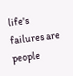life's failures are people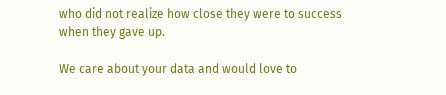who did not realize how close they were to success when they gave up.

We care about your data and would love to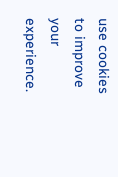use cookies to improve your experience.